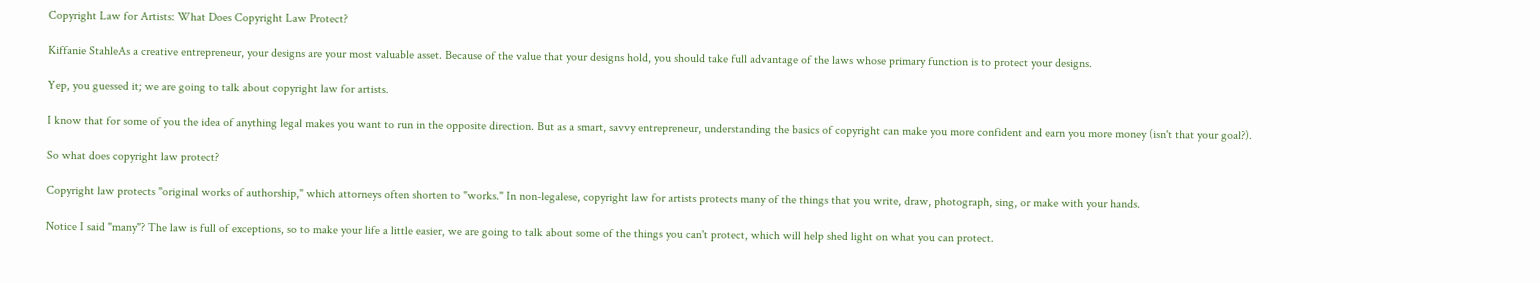Copyright Law for Artists: What Does Copyright Law Protect?

Kiffanie StahleAs a creative entrepreneur, your designs are your most valuable asset. Because of the value that your designs hold, you should take full advantage of the laws whose primary function is to protect your designs.

Yep, you guessed it; we are going to talk about copyright law for artists.

I know that for some of you the idea of anything legal makes you want to run in the opposite direction. But as a smart, savvy entrepreneur, understanding the basics of copyright can make you more confident and earn you more money (isn't that your goal?).

So what does copyright law protect?

Copyright law protects "original works of authorship," which attorneys often shorten to "works." In non-legalese, copyright law for artists protects many of the things that you write, draw, photograph, sing, or make with your hands.

Notice I said "many"? The law is full of exceptions, so to make your life a little easier, we are going to talk about some of the things you can't protect, which will help shed light on what you can protect.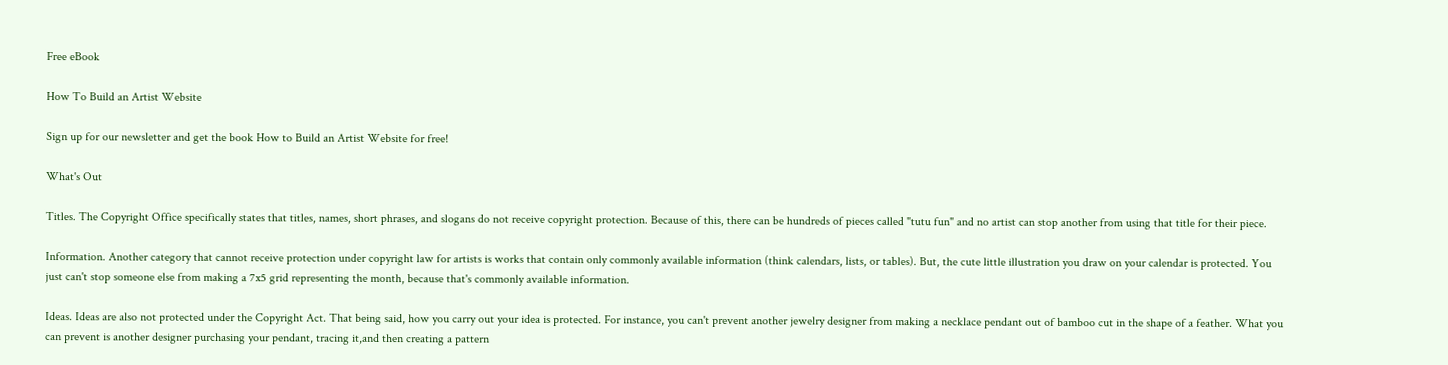Free eBook

How To Build an Artist Website

Sign up for our newsletter and get the book How to Build an Artist Website for free!

What's Out

Titles. The Copyright Office specifically states that titles, names, short phrases, and slogans do not receive copyright protection. Because of this, there can be hundreds of pieces called "tutu fun" and no artist can stop another from using that title for their piece.

Information. Another category that cannot receive protection under copyright law for artists is works that contain only commonly available information (think calendars, lists, or tables). But, the cute little illustration you draw on your calendar is protected. You just can't stop someone else from making a 7x5 grid representing the month, because that's commonly available information.

Ideas. Ideas are also not protected under the Copyright Act. That being said, how you carry out your idea is protected. For instance, you can't prevent another jewelry designer from making a necklace pendant out of bamboo cut in the shape of a feather. What you can prevent is another designer purchasing your pendant, tracing it,and then creating a pattern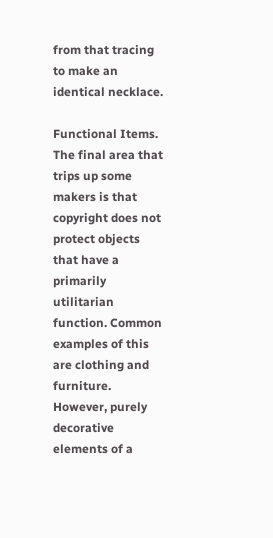from that tracing to make an identical necklace.

Functional Items. The final area that trips up some makers is that copyright does not protect objects that have a primarily utilitarian function. Common examples of this are clothing and furniture. However, purely decorative elements of a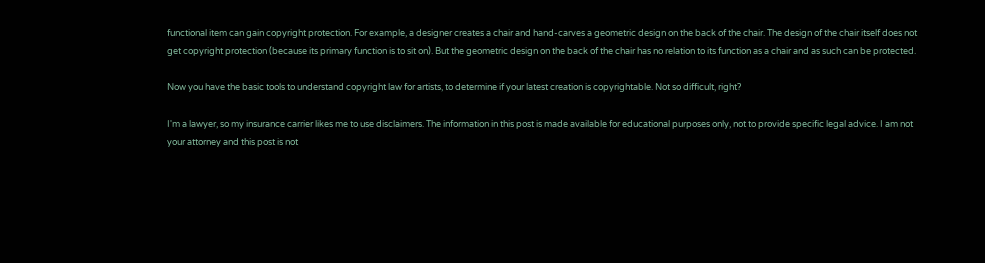functional item can gain copyright protection. For example, a designer creates a chair and hand-carves a geometric design on the back of the chair. The design of the chair itself does not get copyright protection (because its primary function is to sit on). But the geometric design on the back of the chair has no relation to its function as a chair and as such can be protected.

Now you have the basic tools to understand copyright law for artists, to determine if your latest creation is copyrightable. Not so difficult, right?

I'm a lawyer, so my insurance carrier likes me to use disclaimers. The information in this post is made available for educational purposes only, not to provide specific legal advice. I am not your attorney and this post is not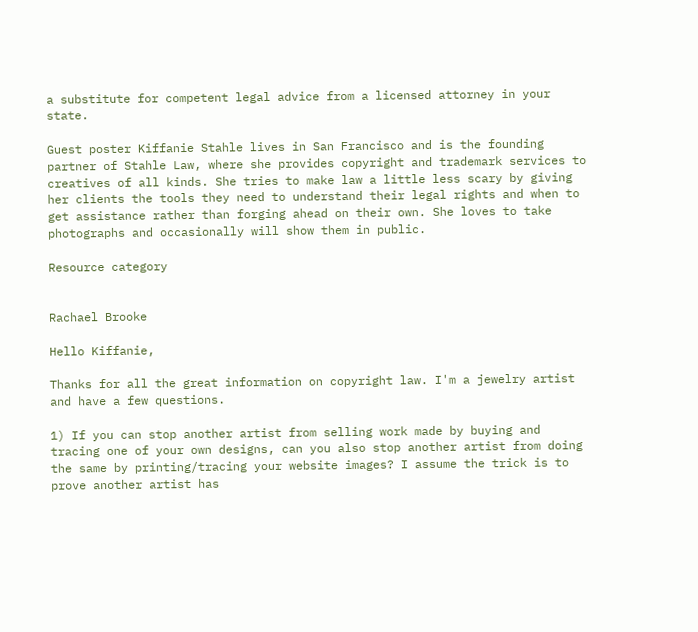a substitute for competent legal advice from a licensed attorney in your state.

Guest poster Kiffanie Stahle lives in San Francisco and is the founding partner of Stahle Law, where she provides copyright and trademark services to creatives of all kinds. She tries to make law a little less scary by giving her clients the tools they need to understand their legal rights and when to get assistance rather than forging ahead on their own. She loves to take photographs and occasionally will show them in public.

Resource category


Rachael Brooke

Hello Kiffanie,

Thanks for all the great information on copyright law. I'm a jewelry artist and have a few questions.

1) If you can stop another artist from selling work made by buying and tracing one of your own designs, can you also stop another artist from doing the same by printing/tracing your website images? I assume the trick is to prove another artist has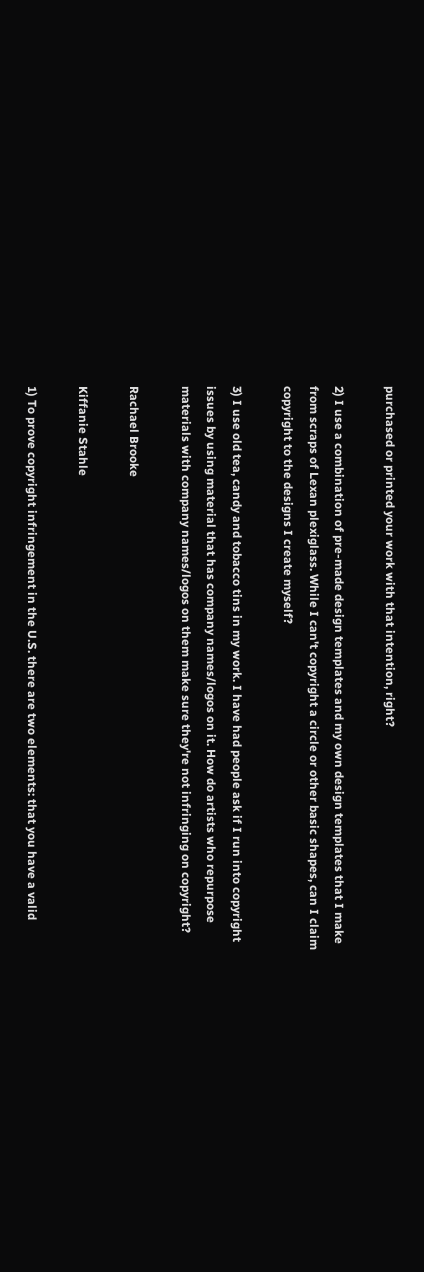purchased or printed your work with that intention, right?

2) I use a combination of pre-made design templates and my own design templates that I make from scraps of Lexan plexiglass. While I can't copyright a circle or other basic shapes, can I claim copyright to the designs I create myself?

3) I use old tea, candy and tobacco tins in my work. I have had people ask if I run into copyright issues by using material that has company names/logos on it. How do artists who repurpose materials with company names/logos on them make sure they're not infringing on copyright?

Rachael Brooke

Kiffanie Stahle

1) To prove copyright infringement in the U.S. there are two elements: that you have a valid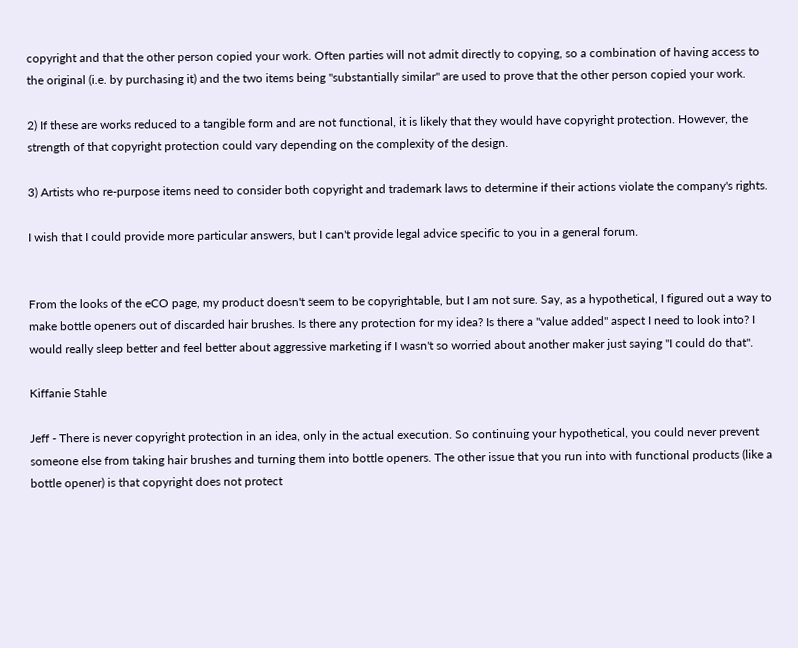copyright and that the other person copied your work. Often parties will not admit directly to copying, so a combination of having access to the original (i.e. by purchasing it) and the two items being "substantially similar" are used to prove that the other person copied your work.

2) If these are works reduced to a tangible form and are not functional, it is likely that they would have copyright protection. However, the strength of that copyright protection could vary depending on the complexity of the design.

3) Artists who re-purpose items need to consider both copyright and trademark laws to determine if their actions violate the company's rights.

I wish that I could provide more particular answers, but I can't provide legal advice specific to you in a general forum.


From the looks of the eCO page, my product doesn't seem to be copyrightable, but I am not sure. Say, as a hypothetical, I figured out a way to make bottle openers out of discarded hair brushes. Is there any protection for my idea? Is there a "value added" aspect I need to look into? I would really sleep better and feel better about aggressive marketing if I wasn't so worried about another maker just saying "I could do that".

Kiffanie Stahle

Jeff - There is never copyright protection in an idea, only in the actual execution. So continuing your hypothetical, you could never prevent someone else from taking hair brushes and turning them into bottle openers. The other issue that you run into with functional products (like a bottle opener) is that copyright does not protect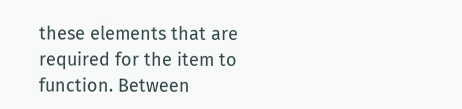these elements that are required for the item to function. Between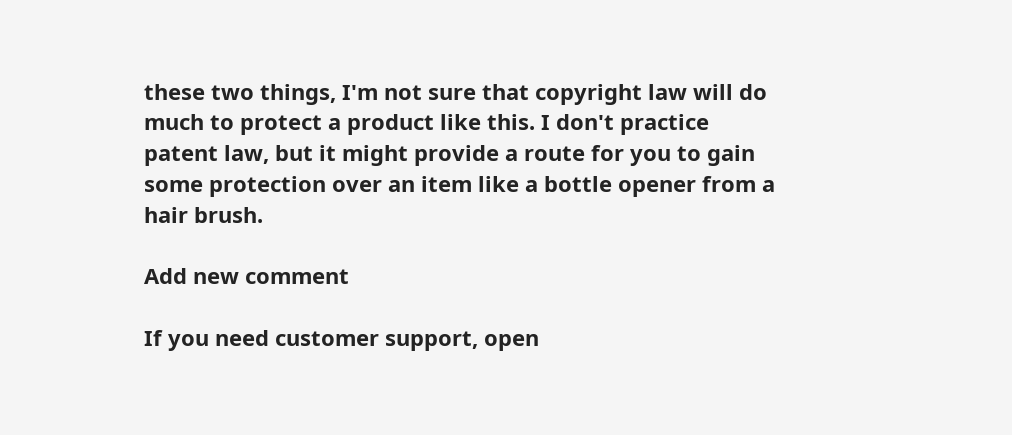these two things, I'm not sure that copyright law will do much to protect a product like this. I don't practice patent law, but it might provide a route for you to gain some protection over an item like a bottle opener from a hair brush.

Add new comment

If you need customer support, open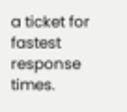a ticket for fastest response times.